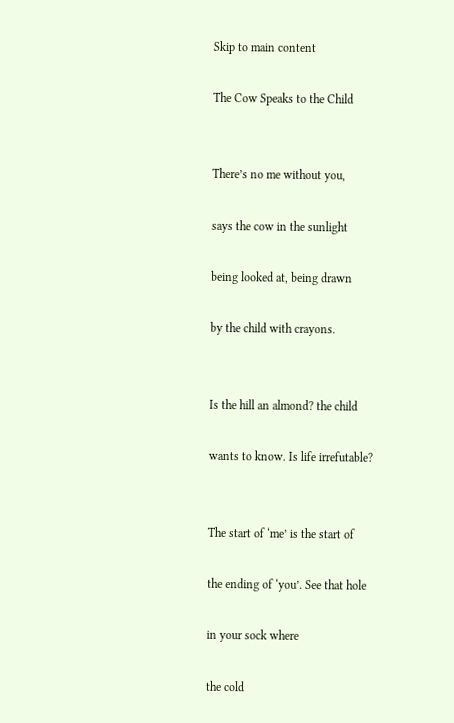Skip to main content

The Cow Speaks to the Child


There’s no me without you,

says the cow in the sunlight

being looked at, being drawn

by the child with crayons.


Is the hill an almond? the child

wants to know. Is life irrefutable?


The start of ‘me’ is the start of

the ending of ‘you’. See that hole

in your sock where

the cold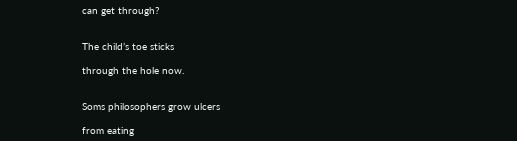can get through?


The child’s toe sticks

through the hole now.


Soms philosophers grow ulcers

from eating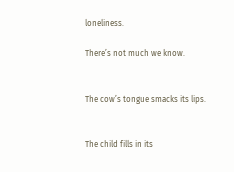loneliness.

There’s not much we know.


The cow’s tongue smacks its lips.


The child fills in its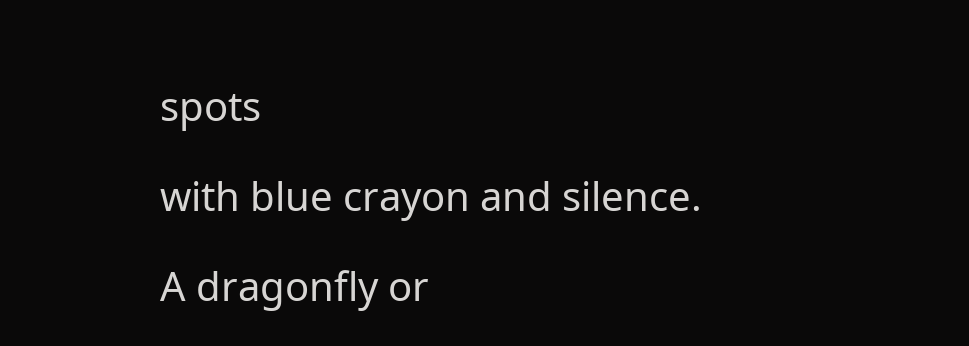spots

with blue crayon and silence.

A dragonfly or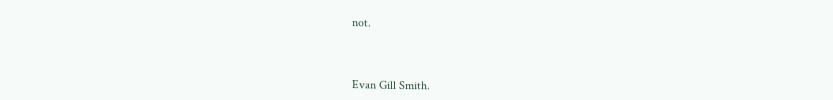not.



Evan Gill Smith.